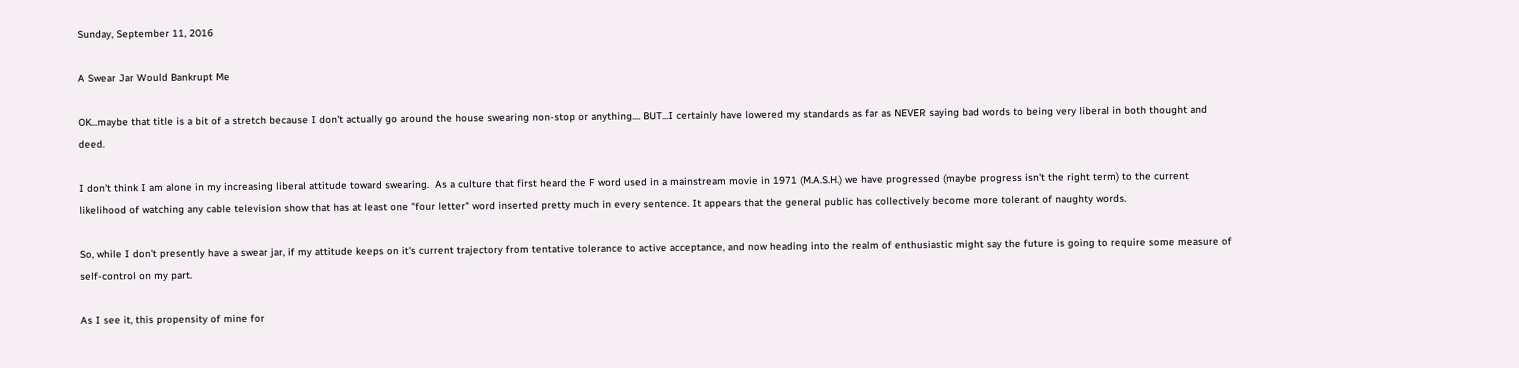Sunday, September 11, 2016

A Swear Jar Would Bankrupt Me

OK...maybe that title is a bit of a stretch because I don't actually go around the house swearing non-stop or anything.... BUT...I certainly have lowered my standards as far as NEVER saying bad words to being very liberal in both thought and deed.

I don't think I am alone in my increasing liberal attitude toward swearing.  As a culture that first heard the F word used in a mainstream movie in 1971 (M.A.S.H.) we have progressed (maybe progress isn't the right term) to the current likelihood of watching any cable television show that has at least one "four letter" word inserted pretty much in every sentence. It appears that the general public has collectively become more tolerant of naughty words.

So, while I don't presently have a swear jar, if my attitude keeps on it's current trajectory from tentative tolerance to active acceptance, and now heading into the realm of enthusiastic might say the future is going to require some measure of self-control on my part.

As I see it, this propensity of mine for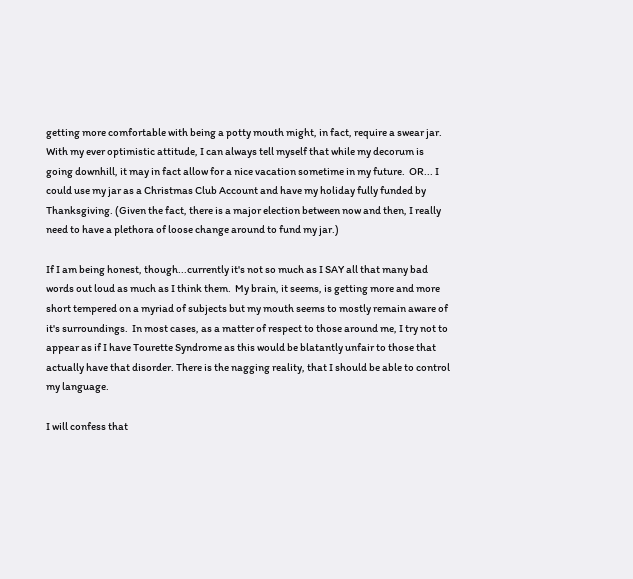getting more comfortable with being a potty mouth might, in fact, require a swear jar. With my ever optimistic attitude, I can always tell myself that while my decorum is going downhill, it may in fact allow for a nice vacation sometime in my future.  OR... I could use my jar as a Christmas Club Account and have my holiday fully funded by Thanksgiving. (Given the fact, there is a major election between now and then, I really need to have a plethora of loose change around to fund my jar.)

If I am being honest, though...currently it's not so much as I SAY all that many bad words out loud as much as I think them.  My brain, it seems, is getting more and more short tempered on a myriad of subjects but my mouth seems to mostly remain aware of it's surroundings.  In most cases, as a matter of respect to those around me, I try not to appear as if I have Tourette Syndrome as this would be blatantly unfair to those that actually have that disorder. There is the nagging reality, that I should be able to control my language.

I will confess that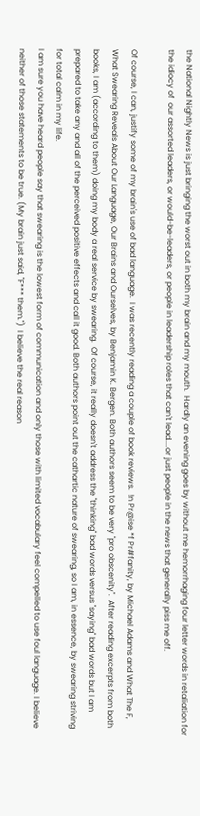the National Nightly News is just bringing the worst out in both my brain and my mouth.  Hardly an evening goes by without me hemorrhaging four letter words in retaliation for the idiocy of  our assorted leaders, or would-be-leaders, or people in leadership roles that can't lead....or just people in the news that generally piss me off.

Of course, I can, justify some of my brain's use of bad language.  I was recently reading a couple of book reviews.  !n Pr@ise *f Pr#fanity, by Michael Adams and What The F, What Swearing Reveals About Our Language, Our Brains and Ourselves, by Benjamin K. Bergen. Both authors seem to be very "pro obscenity".  After reading excerpts from both books, I am (according to them) doing my body a real service by swearing.  Of course, it really doesn't address the "thinking" bad words versus "saying" bad words but I am prepared to take any and all of the perceived positive effects and call it good. Both authors point out the cathartic nature of swearing, so I am, in essence, by swearing striving for total calm in my life.
I am sure you have heard people say that swearing is the lowest form of communication and only those with limited vocabulary feel compelled to use foul language. I believe neither of those statements to be true. (My brain just said, "F*** them.")  I believe the real reason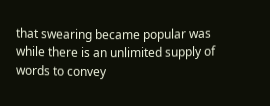that swearing became popular was while there is an unlimited supply of words to convey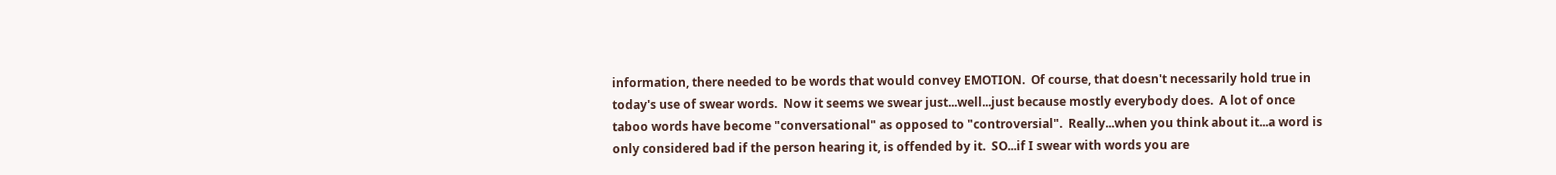information, there needed to be words that would convey EMOTION.  Of course, that doesn't necessarily hold true in today's use of swear words.  Now it seems we swear just...well...just because mostly everybody does.  A lot of once taboo words have become "conversational" as opposed to "controversial".  Really...when you think about it...a word is only considered bad if the person hearing it, is offended by it.  SO...if I swear with words you are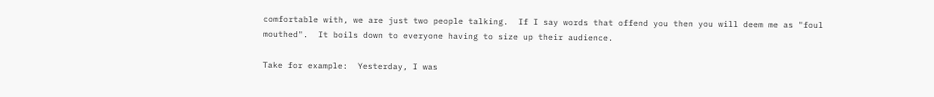comfortable with, we are just two people talking.  If I say words that offend you then you will deem me as "foul mouthed".  It boils down to everyone having to size up their audience.

Take for example:  Yesterday, I was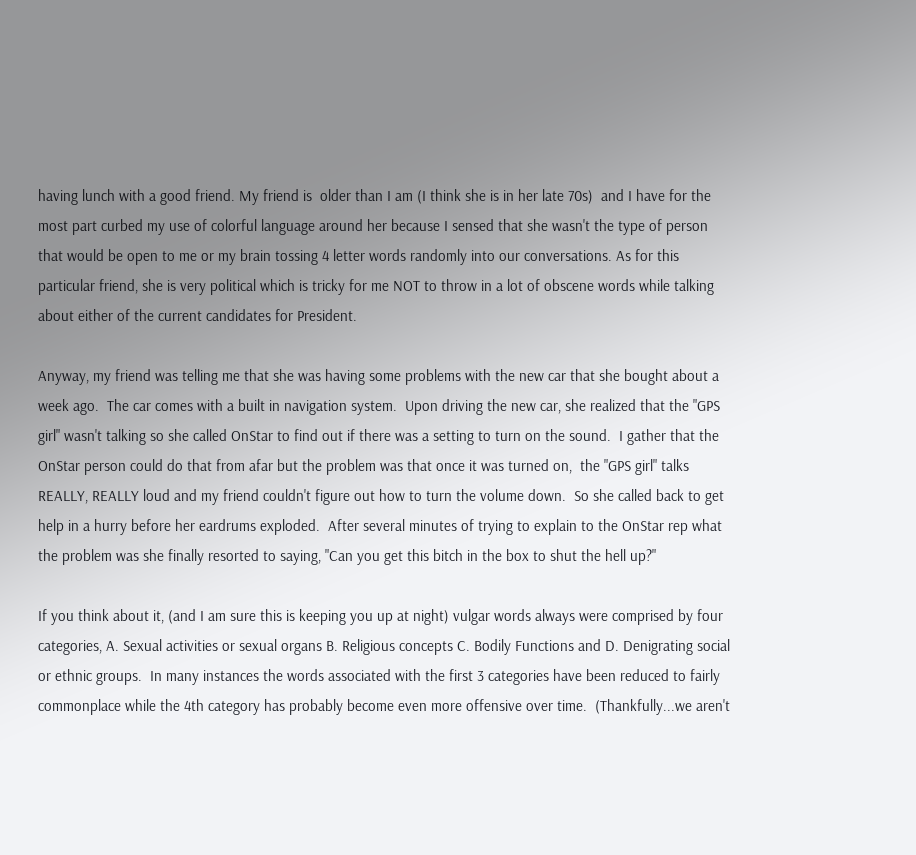having lunch with a good friend. My friend is  older than I am (I think she is in her late 70s)  and I have for the most part curbed my use of colorful language around her because I sensed that she wasn't the type of person that would be open to me or my brain tossing 4 letter words randomly into our conversations. As for this particular friend, she is very political which is tricky for me NOT to throw in a lot of obscene words while talking about either of the current candidates for President.

Anyway, my friend was telling me that she was having some problems with the new car that she bought about a week ago.  The car comes with a built in navigation system.  Upon driving the new car, she realized that the "GPS girl" wasn't talking so she called OnStar to find out if there was a setting to turn on the sound.  I gather that the OnStar person could do that from afar but the problem was that once it was turned on,  the "GPS girl" talks REALLY, REALLY loud and my friend couldn't figure out how to turn the volume down.  So she called back to get help in a hurry before her eardrums exploded.  After several minutes of trying to explain to the OnStar rep what the problem was she finally resorted to saying, "Can you get this bitch in the box to shut the hell up?"

If you think about it, (and I am sure this is keeping you up at night) vulgar words always were comprised by four categories, A. Sexual activities or sexual organs B. Religious concepts C. Bodily Functions and D. Denigrating social or ethnic groups.  In many instances the words associated with the first 3 categories have been reduced to fairly commonplace while the 4th category has probably become even more offensive over time.  (Thankfully...we aren't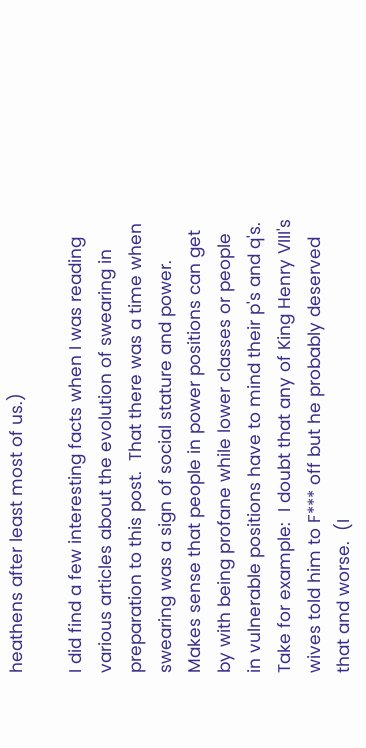heathens after least most of us.)

I did find a few interesting facts when I was reading  various articles about the evolution of swearing in preparation to this post.  That there was a time when swearing was a sign of social stature and power.  Makes sense that people in power positions can get by with being profane while lower classes or people in vulnerable positions have to mind their p's and q's.  Take for example:  I doubt that any of King Henry VIII's wives told him to F*** off but he probably deserved that and worse.  (I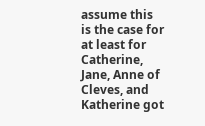assume this is the case for at least for Catherine, Jane, Anne of Cleves, and Katherine got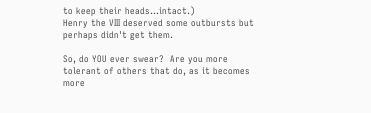to keep their heads...intact.)
Henry the VIII deserved some outbursts but perhaps didn't get them.

So, do YOU ever swear?  Are you more tolerant of others that do, as it becomes more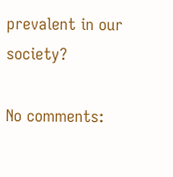prevalent in our society?

No comments: